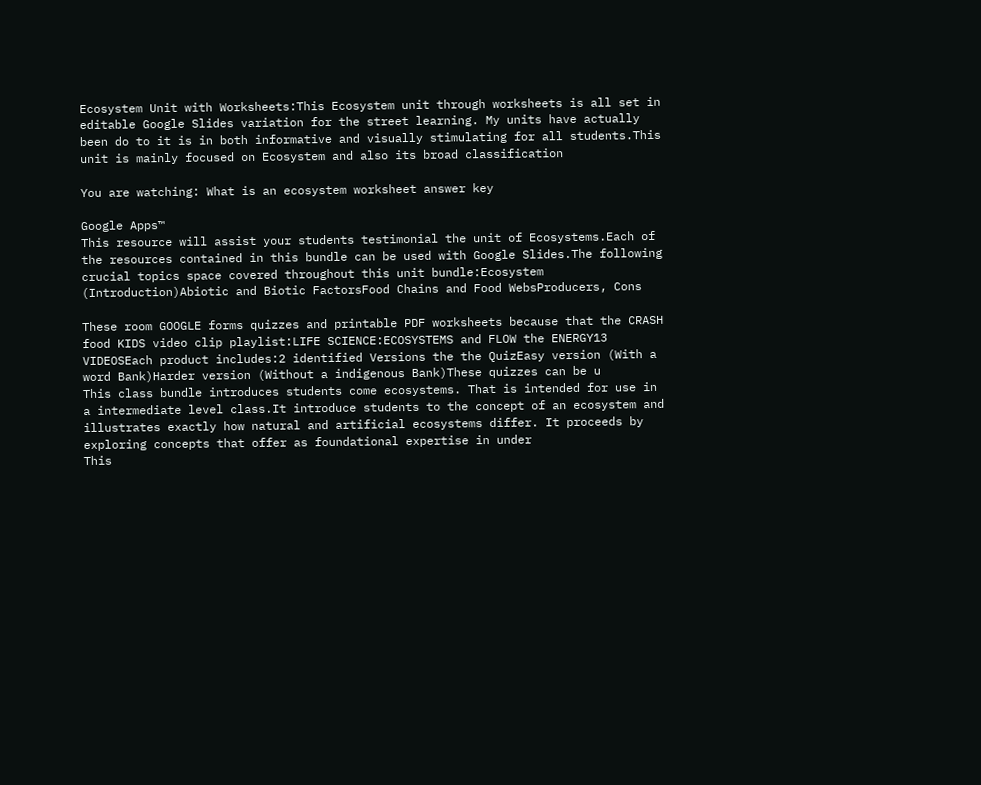Ecosystem Unit with Worksheets:This Ecosystem unit through worksheets is all set in editable Google Slides variation for the street learning. My units have actually been do to it is in both informative and visually stimulating for all students.This unit is mainly focused on Ecosystem and also its broad classification

You are watching: What is an ecosystem worksheet answer key

Google Apps™
This resource will assist your students testimonial the unit of Ecosystems.Each of the resources contained in this bundle can be used with Google Slides.The following crucial topics space covered throughout this unit bundle:Ecosystem (Introduction)Abiotic and Biotic FactorsFood Chains and Food WebsProducers, Cons

These room GOOGLE forms quizzes and printable PDF worksheets because that the CRASH food KIDS video clip playlist:LIFE SCIENCE:ECOSYSTEMS and FLOW the ENERGY13 VIDEOSEach product includes:2 identified Versions the the QuizEasy version (With a word Bank)Harder version (Without a indigenous Bank)These quizzes can be u
This class bundle introduces students come ecosystems. That is intended for use in a intermediate level class.It introduce students to the concept of an ecosystem and illustrates exactly how natural and artificial ecosystems differ. It proceeds by exploring concepts that offer as foundational expertise in under
This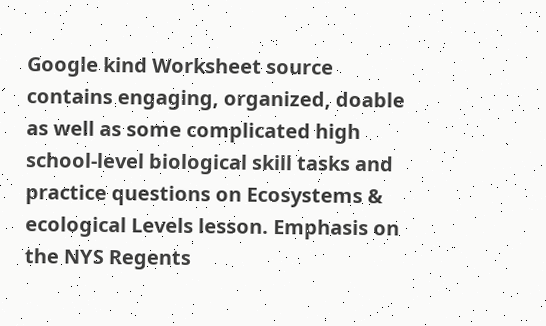Google kind Worksheet source contains engaging, organized, doable as well as some complicated high school-level biological skill tasks and practice questions on Ecosystems & ecological Levels lesson. Emphasis on the NYS Regents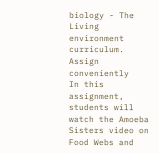biology - The Living environment curriculum. Assign conveniently
In this assignment, students will watch the Amoeba Sisters video on Food Webs and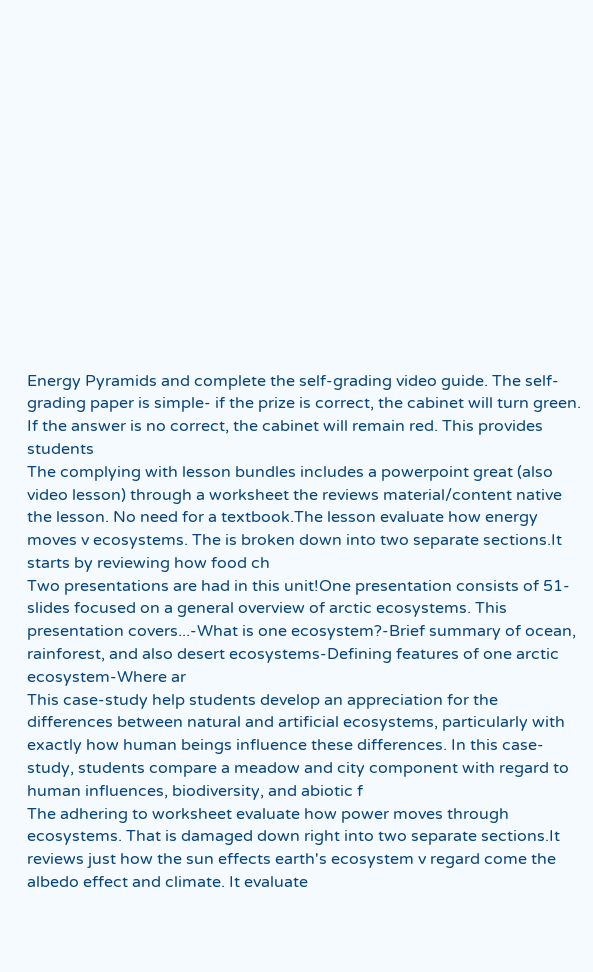Energy Pyramids and complete the self-grading video guide. The self-grading paper is simple- if the prize is correct, the cabinet will turn green. If the answer is no correct, the cabinet will remain red. This provides students
The complying with lesson bundles includes a powerpoint great (also video lesson) through a worksheet the reviews material/content native the lesson. No need for a textbook.The lesson evaluate how energy moves v ecosystems. The is broken down into two separate sections.It starts by reviewing how food ch
Two presentations are had in this unit!One presentation consists of 51-slides focused on a general overview of arctic ecosystems. This presentation covers...-What is one ecosystem?-Brief summary of ocean, rainforest, and also desert ecosystems-Defining features of one arctic ecosystem-Where ar
This case-study help students develop an appreciation for the differences between natural and artificial ecosystems, particularly with exactly how human beings influence these differences. In this case-study, students compare a meadow and city component with regard to human influences, biodiversity, and abiotic f
The adhering to worksheet evaluate how power moves through ecosystems. That is damaged down right into two separate sections.It reviews just how the sun effects earth's ecosystem v regard come the albedo effect and climate. It evaluate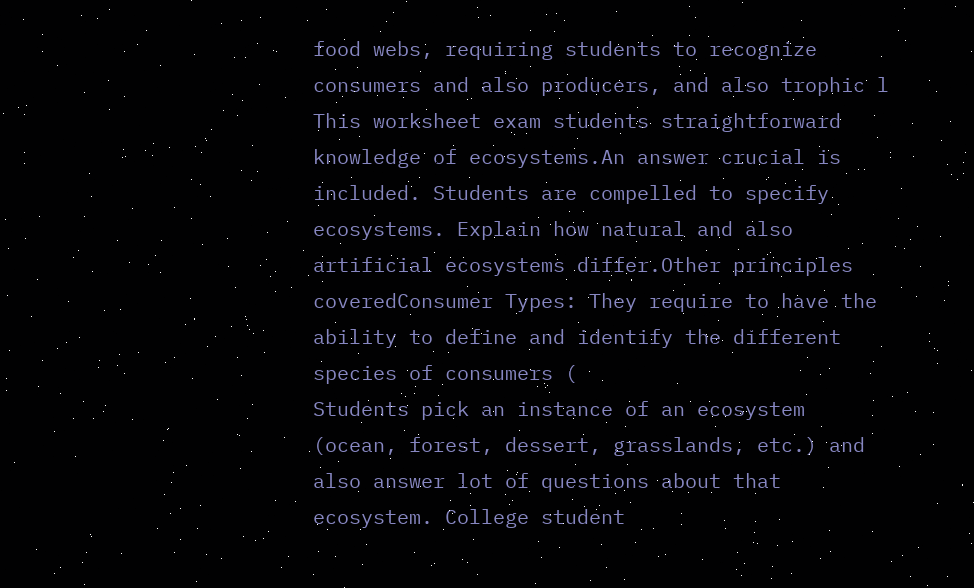food webs, requiring students to recognize consumers and also producers, and also trophic l
This worksheet exam students straightforward knowledge of ecosystems.An answer crucial is included. Students are compelled to specify ecosystems. Explain how natural and also artificial ecosystems differ.Other principles coveredConsumer Types: They require to have the ability to define and identify the different species of consumers (
Students pick an instance of an ecosystem (ocean, forest, dessert, grasslands, etc.) and also answer lot of questions about that ecosystem. College student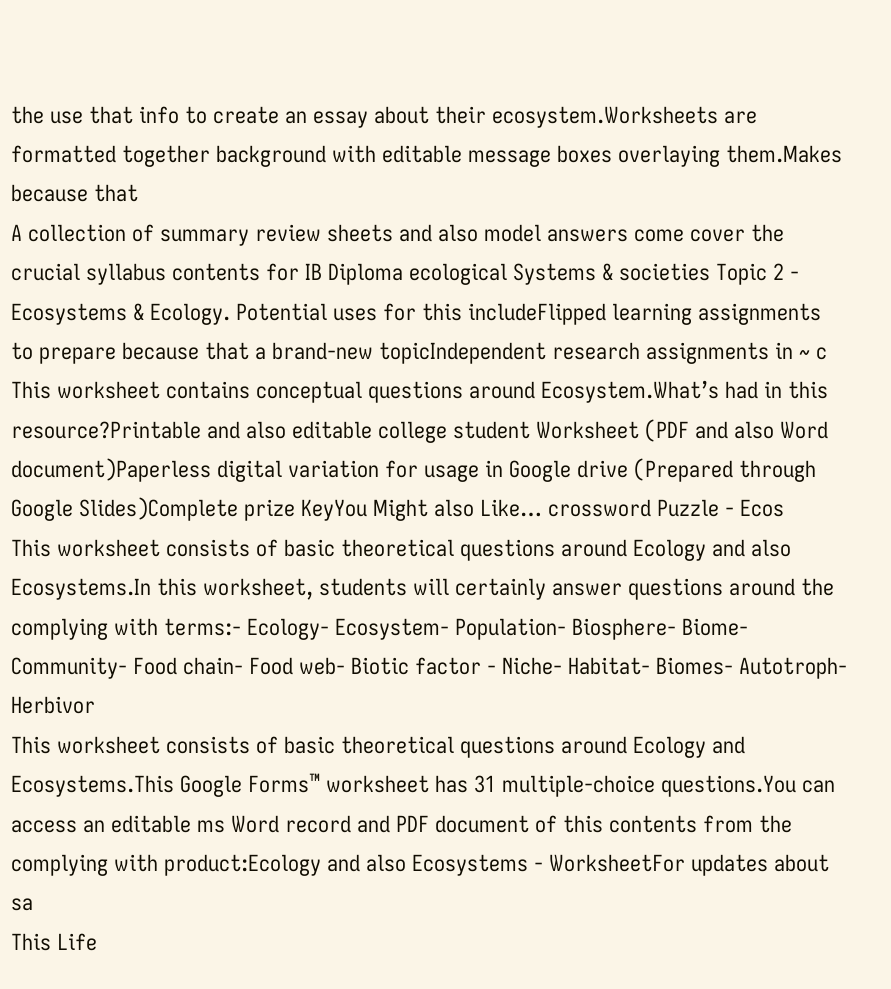the use that info to create an essay about their ecosystem.Worksheets are formatted together background with editable message boxes overlaying them.Makes because that
A collection of summary review sheets and also model answers come cover the crucial syllabus contents for IB Diploma ecological Systems & societies Topic 2 - Ecosystems & Ecology. Potential uses for this includeFlipped learning assignments to prepare because that a brand-new topicIndependent research assignments in ~ c
This worksheet contains conceptual questions around Ecosystem.What’s had in this resource?Printable and also editable college student Worksheet (PDF and also Word document)Paperless digital variation for usage in Google drive (Prepared through Google Slides)Complete prize KeyYou Might also Like… crossword Puzzle - Ecos
This worksheet consists of basic theoretical questions around Ecology and also Ecosystems.In this worksheet, students will certainly answer questions around the complying with terms:- Ecology- Ecosystem- Population- Biosphere- Biome- Community- Food chain- Food web- Biotic factor - Niche- Habitat- Biomes- Autotroph- Herbivor
This worksheet consists of basic theoretical questions around Ecology and Ecosystems.This Google Forms™ worksheet has 31 multiple-choice questions.You can access an editable ms Word record and PDF document of this contents from the complying with product:Ecology and also Ecosystems - WorksheetFor updates about sa
This Life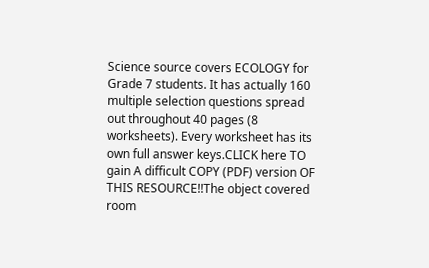Science source covers ECOLOGY for Grade 7 students. It has actually 160 multiple selection questions spread out throughout 40 pages (8 worksheets). Every worksheet has its own full answer keys.CLICK here TO gain A difficult COPY (PDF) version OF THIS RESOURCE!!The object covered room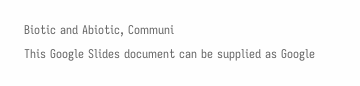Biotic and Abiotic, Communi
This Google Slides document can be supplied as Google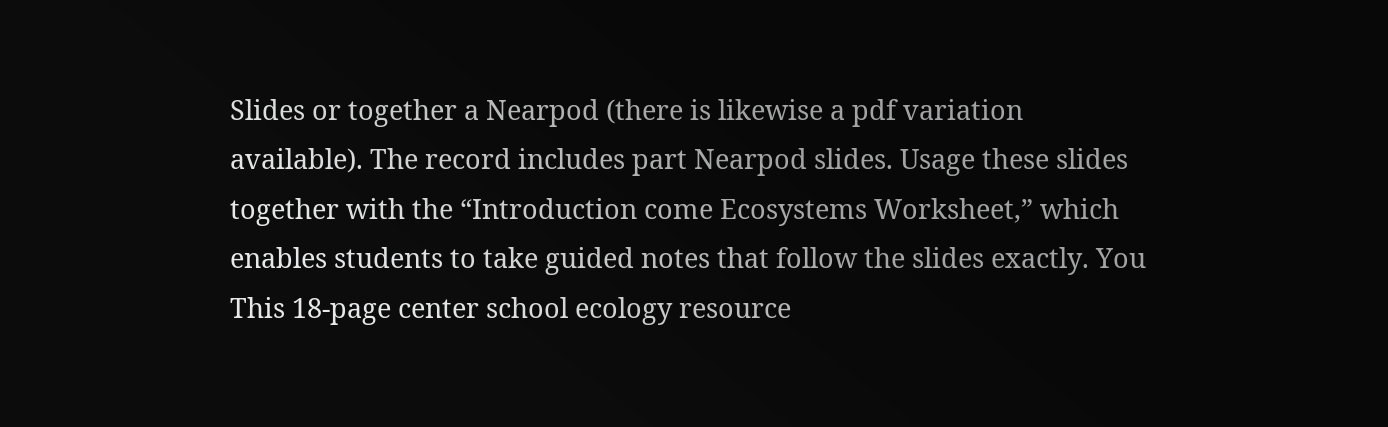Slides or together a Nearpod (there is likewise a pdf variation available). The record includes part Nearpod slides. Usage these slides together with the “Introduction come Ecosystems Worksheet,” which enables students to take guided notes that follow the slides exactly. You
This 18-page center school ecology resource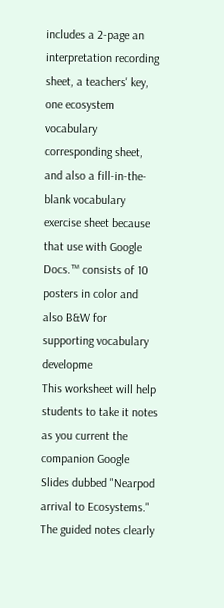includes a 2-page an interpretation recording sheet, a teachers' key, one ecosystem vocabulary corresponding sheet, and also a fill-in-the-blank vocabulary exercise sheet because that use with Google Docs.™ consists of 10 posters in color and also B&W for supporting vocabulary developme
This worksheet will help students to take it notes as you current the companion Google Slides dubbed "Nearpod arrival to Ecosystems." The guided notes clearly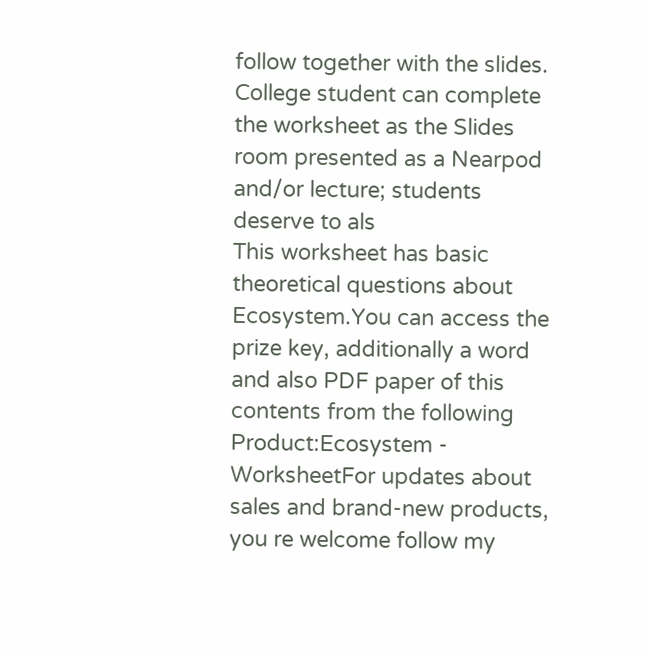follow together with the slides. College student can complete the worksheet as the Slides room presented as a Nearpod and/or lecture; students deserve to als
This worksheet has basic theoretical questions about Ecosystem.You can access the prize key, additionally a word and also PDF paper of this contents from the following Product:Ecosystem - WorksheetFor updates about sales and brand-new products, you re welcome follow my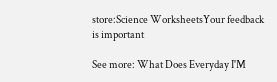store:Science WorksheetsYour feedback is important

See more: What Does Everyday I'M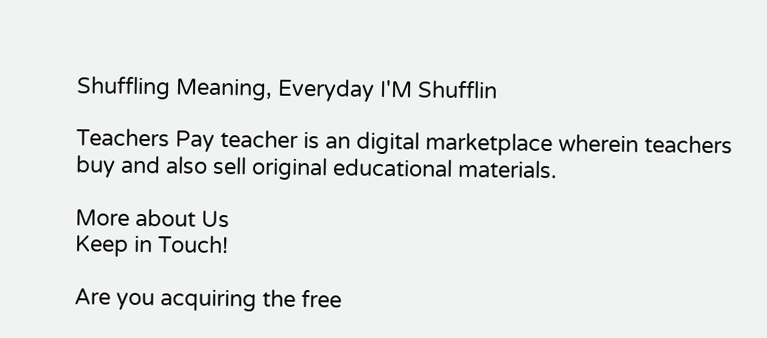Shuffling Meaning, Everyday I'M Shufflin

Teachers Pay teacher is an digital marketplace wherein teachers buy and also sell original educational materials.

More about Us
Keep in Touch!

Are you acquiring the free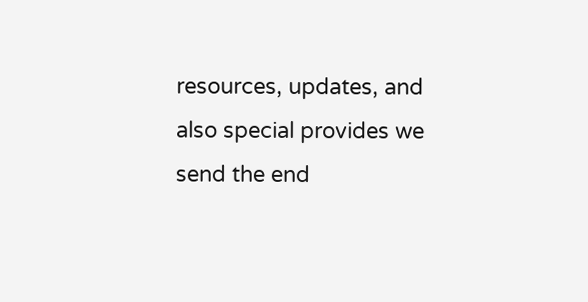resources, updates, and also special provides we send the end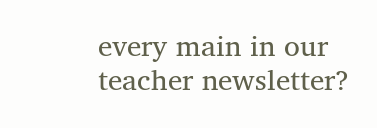every main in our teacher newsletter?